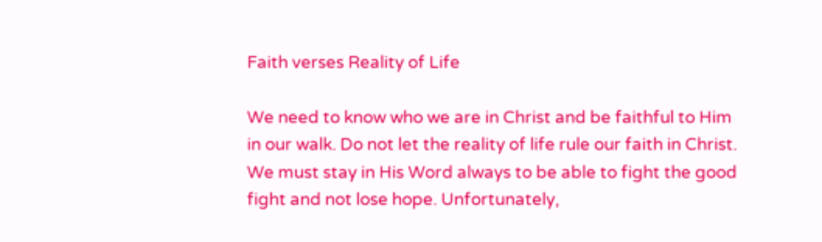Faith verses Reality of Life

We need to know who we are in Christ and be faithful to Him in our walk. Do not let the reality of life rule our faith in Christ. We must stay in His Word always to be able to fight the good fight and not lose hope. Unfortunately,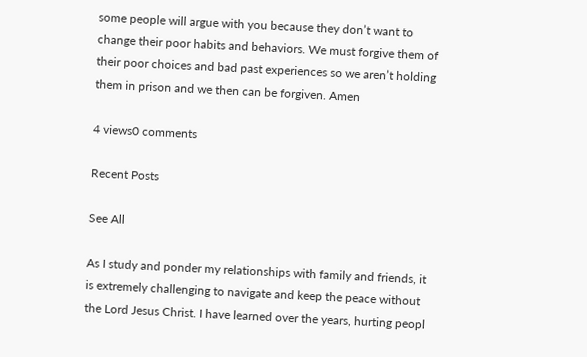some people will argue with you because they don’t want to change their poor habits and behaviors. We must forgive them of their poor choices and bad past experiences so we aren’t holding them in prison and we then can be forgiven. Amen

4 views0 comments

Recent Posts

See All

As I study and ponder my relationships with family and friends, it is extremely challenging to navigate and keep the peace without the Lord Jesus Christ. I have learned over the years, hurting peopl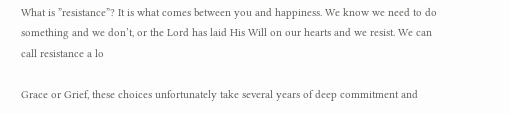What is ”resistance”? It is what comes between you and happiness. We know we need to do something and we don’t, or the Lord has laid His Will on our hearts and we resist. We can call resistance a lo

Grace or Grief, these choices unfortunately take several years of deep commitment and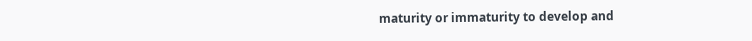maturity or immaturity to develop and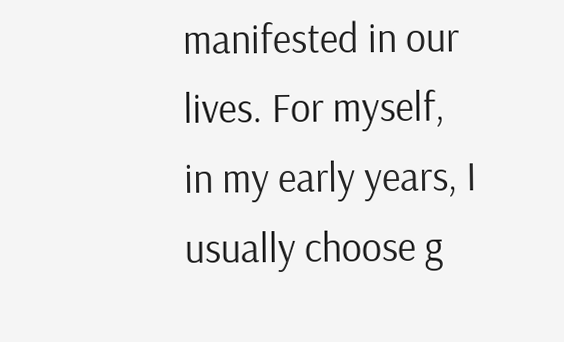manifested in our lives. For myself, in my early years, I usually choose g